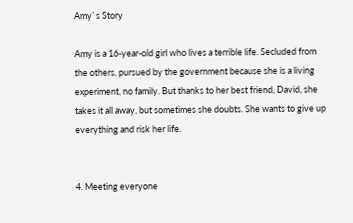Amy`s Story

Amy is a 16-year-old girl who lives a terrible life. Secluded from the others, pursued by the government because she is a living experiment, no family. But thanks to her best friend, David, she takes it all away, but sometimes she doubts. She wants to give up everything and risk her life.


4. Meeting everyone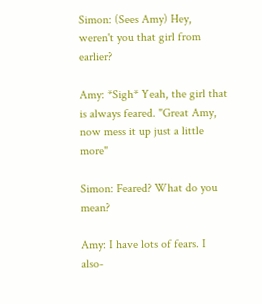Simon: (Sees Amy) Hey, weren't you that girl from earlier?

Amy: *Sigh* Yeah, the girl that is always feared. "Great Amy, now mess it up just a little more"

Simon: Feared? What do you mean?

Amy: I have lots of fears. I also-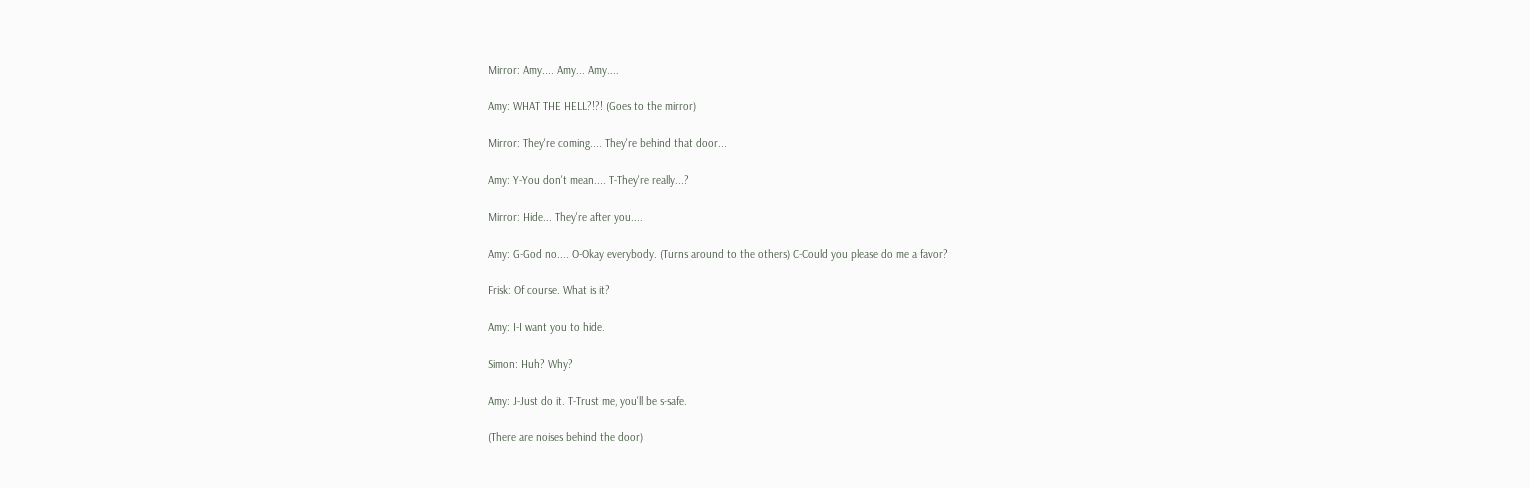Mirror: Amy.... Amy... Amy....

Amy: WHAT THE HELL?!?! (Goes to the mirror)

Mirror: They're coming.... They're behind that door...

Amy: Y-You don't mean.... T-They're really...?

Mirror: Hide... They're after you....

Amy: G-God no.... O-Okay everybody. (Turns around to the others) C-Could you please do me a favor?

Frisk: Of course. What is it?

Amy: I-I want you to hide.

Simon: Huh? Why?

Amy: J-Just do it. T-Trust me, you'll be s-safe.

(There are noises behind the door)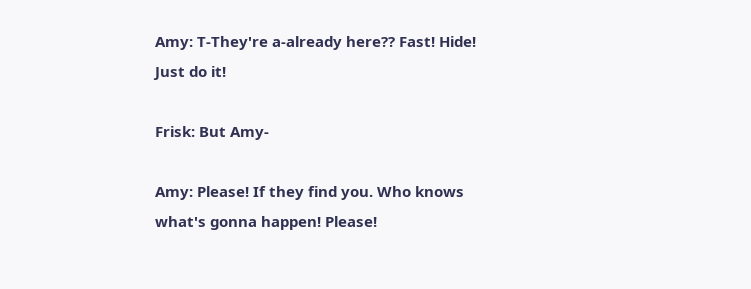Amy: T-They're a-already here?? Fast! Hide! Just do it!

Frisk: But Amy-

Amy: Please! If they find you. Who knows what's gonna happen! Please!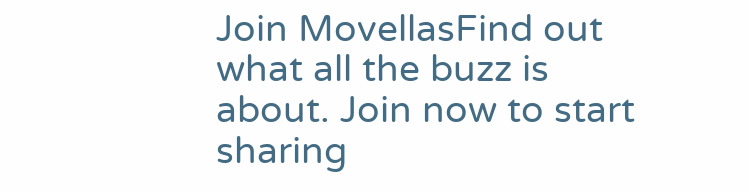Join MovellasFind out what all the buzz is about. Join now to start sharing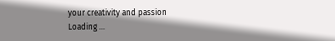your creativity and passion
Loading ...